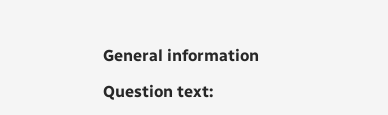General information

Question text: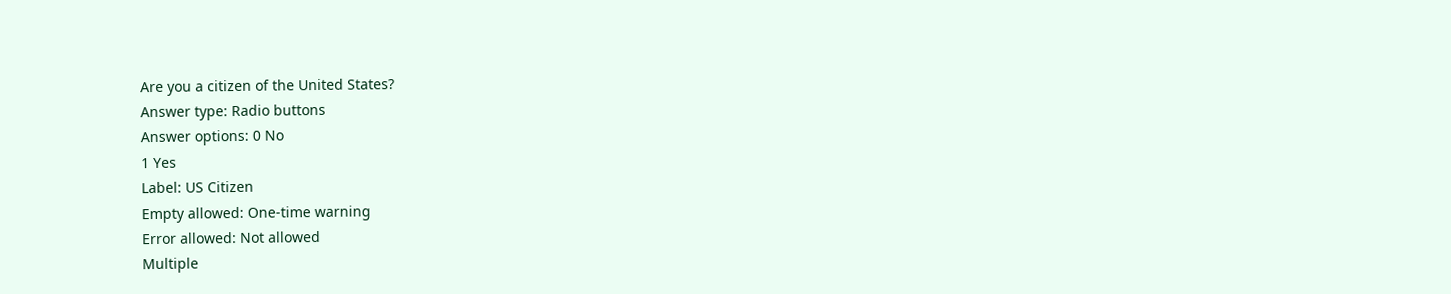Are you a citizen of the United States?
Answer type: Radio buttons
Answer options: 0 No
1 Yes
Label: US Citizen
Empty allowed: One-time warning
Error allowed: Not allowed
Multiple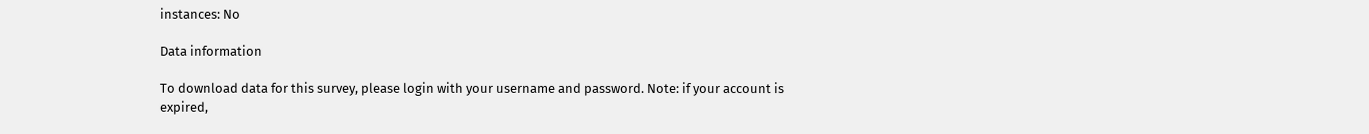instances: No

Data information

To download data for this survey, please login with your username and password. Note: if your account is expired,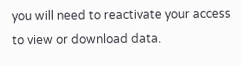you will need to reactivate your access to view or download data.